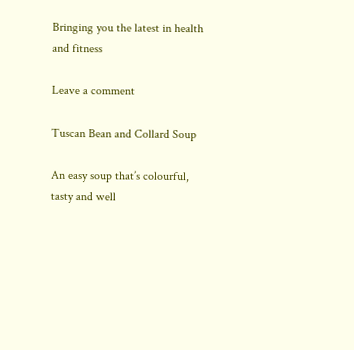Bringing you the latest in health and fitness

Leave a comment

Tuscan Bean and Collard Soup

An easy soup that’s colourful, tasty and well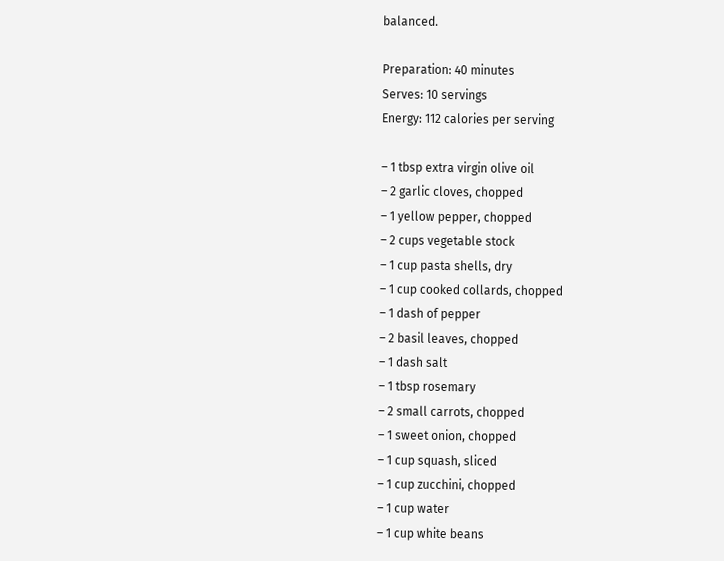balanced.

Preparation: 40 minutes
Serves: 10 servings
Energy: 112 calories per serving

– 1 tbsp extra virgin olive oil
– 2 garlic cloves, chopped
– 1 yellow pepper, chopped
– 2 cups vegetable stock
– 1 cup pasta shells, dry
– 1 cup cooked collards, chopped
– 1 dash of pepper
– 2 basil leaves, chopped
– 1 dash salt
– 1 tbsp rosemary
– 2 small carrots, chopped
– 1 sweet onion, chopped
– 1 cup squash, sliced
– 1 cup zucchini, chopped
– 1 cup water
– 1 cup white beans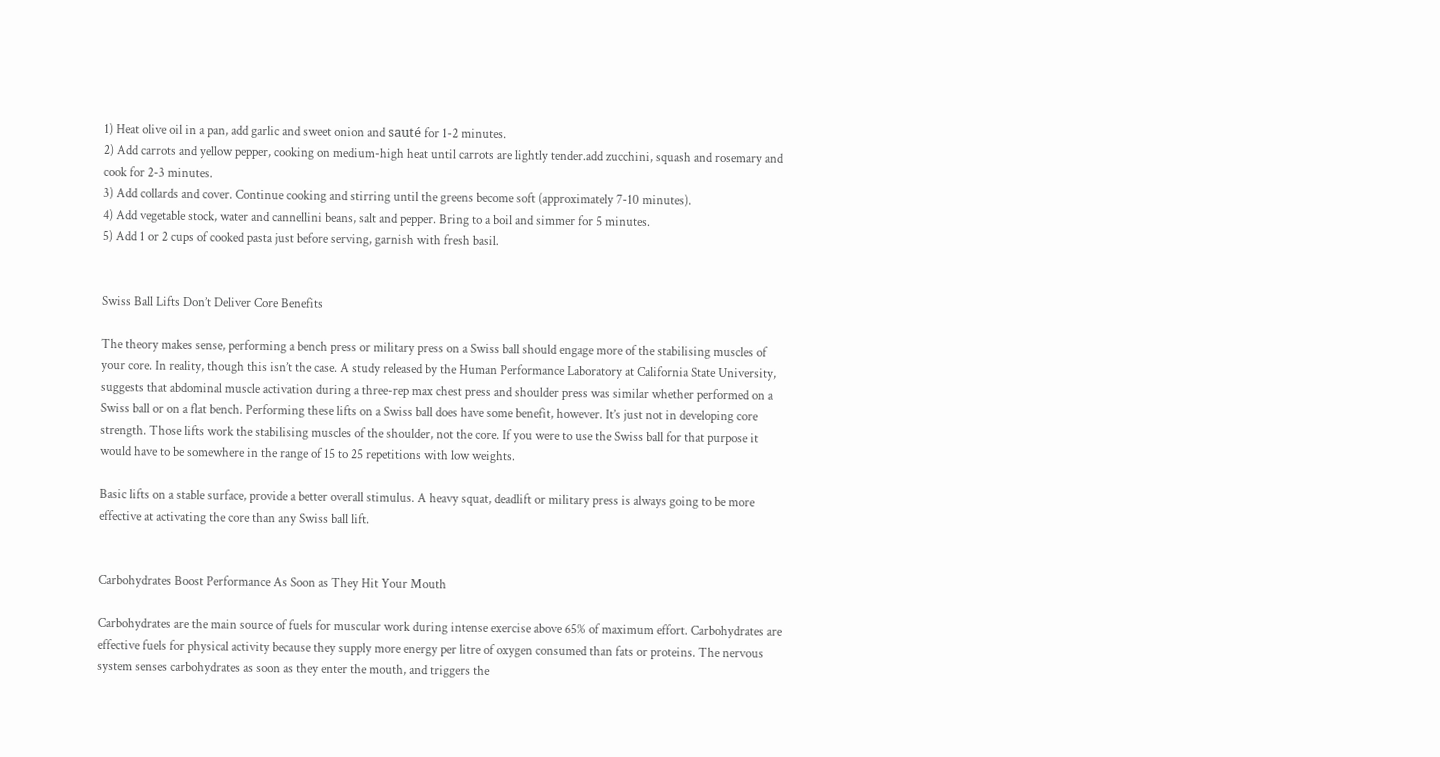1) Heat olive oil in a pan, add garlic and sweet onion and sauté for 1-2 minutes.
2) Add carrots and yellow pepper, cooking on medium-high heat until carrots are lightly tender.add zucchini, squash and rosemary and cook for 2-3 minutes.
3) Add collards and cover. Continue cooking and stirring until the greens become soft (approximately 7-10 minutes).
4) Add vegetable stock, water and cannellini beans, salt and pepper. Bring to a boil and simmer for 5 minutes.
5) Add 1 or 2 cups of cooked pasta just before serving, garnish with fresh basil.


Swiss Ball Lifts Don’t Deliver Core Benefits

The theory makes sense, performing a bench press or military press on a Swiss ball should engage more of the stabilising muscles of your core. In reality, though this isn’t the case. A study released by the Human Performance Laboratory at California State University, suggests that abdominal muscle activation during a three-rep max chest press and shoulder press was similar whether performed on a Swiss ball or on a flat bench. Performing these lifts on a Swiss ball does have some benefit, however. It’s just not in developing core strength. Those lifts work the stabilising muscles of the shoulder, not the core. If you were to use the Swiss ball for that purpose it would have to be somewhere in the range of 15 to 25 repetitions with low weights.

Basic lifts on a stable surface, provide a better overall stimulus. A heavy squat, deadlift or military press is always going to be more effective at activating the core than any Swiss ball lift.


Carbohydrates Boost Performance As Soon as They Hit Your Mouth

Carbohydrates are the main source of fuels for muscular work during intense exercise above 65% of maximum effort. Carbohydrates are effective fuels for physical activity because they supply more energy per litre of oxygen consumed than fats or proteins. The nervous system senses carbohydrates as soon as they enter the mouth, and triggers the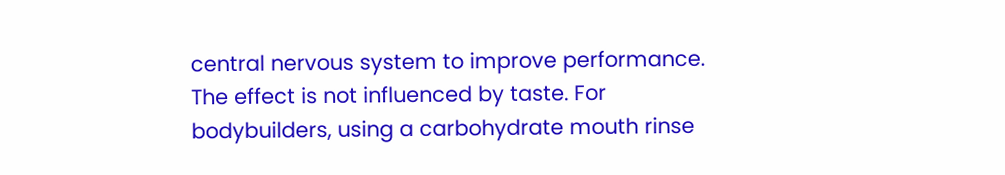central nervous system to improve performance. The effect is not influenced by taste. For bodybuilders, using a carbohydrate mouth rinse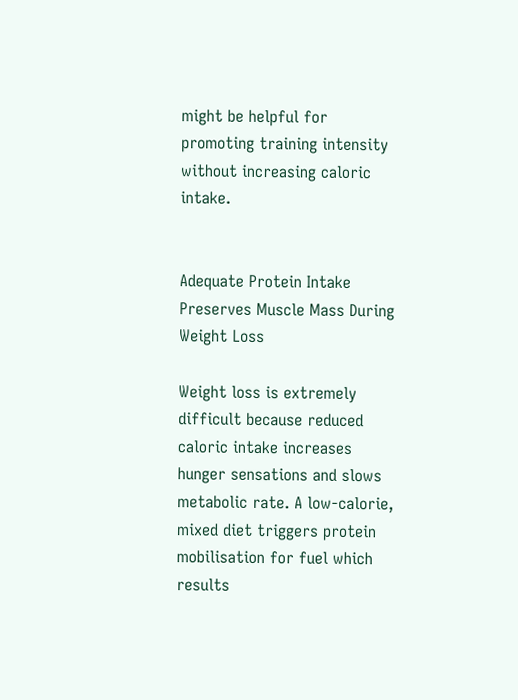might be helpful for promoting training intensity without increasing caloric intake.


Adequate Protein Intake Preserves Muscle Mass During Weight Loss

Weight loss is extremely difficult because reduced caloric intake increases hunger sensations and slows metabolic rate. A low-calorie, mixed diet triggers protein mobilisation for fuel which results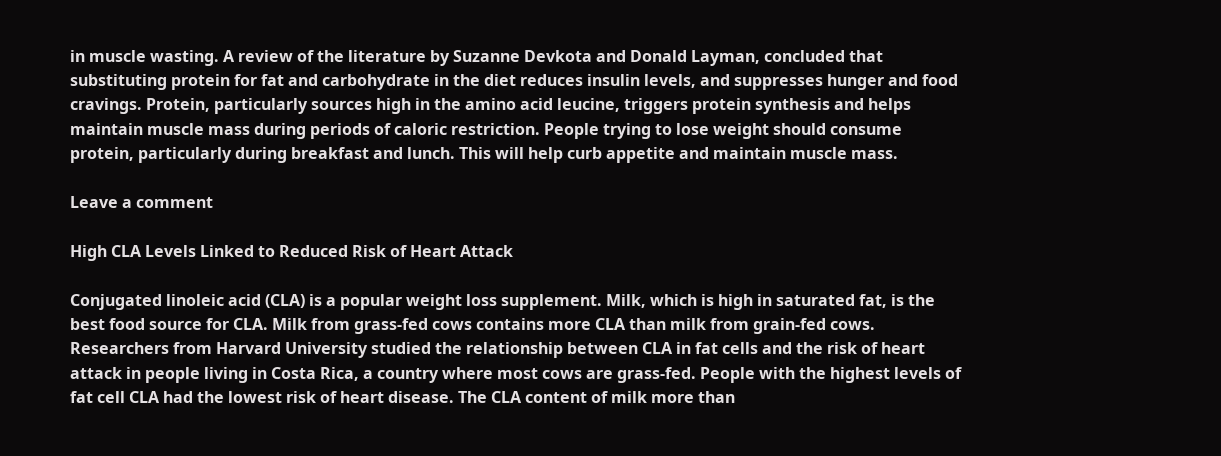in muscle wasting. A review of the literature by Suzanne Devkota and Donald Layman, concluded that substituting protein for fat and carbohydrate in the diet reduces insulin levels, and suppresses hunger and food cravings. Protein, particularly sources high in the amino acid leucine, triggers protein synthesis and helps maintain muscle mass during periods of caloric restriction. People trying to lose weight should consume protein, particularly during breakfast and lunch. This will help curb appetite and maintain muscle mass.

Leave a comment

High CLA Levels Linked to Reduced Risk of Heart Attack

Conjugated linoleic acid (CLA) is a popular weight loss supplement. Milk, which is high in saturated fat, is the best food source for CLA. Milk from grass-fed cows contains more CLA than milk from grain-fed cows. Researchers from Harvard University studied the relationship between CLA in fat cells and the risk of heart attack in people living in Costa Rica, a country where most cows are grass-fed. People with the highest levels of fat cell CLA had the lowest risk of heart disease. The CLA content of milk more than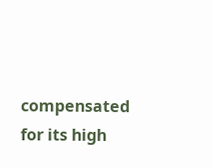compensated for its high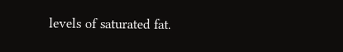levels of saturated fat.